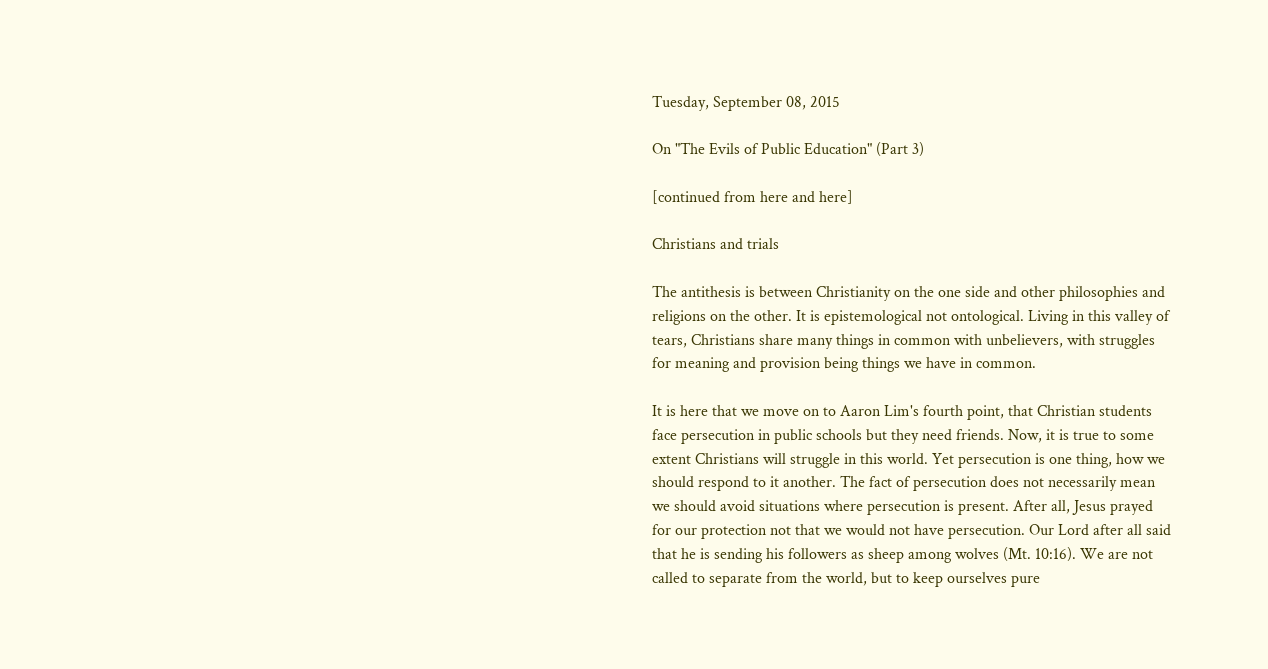Tuesday, September 08, 2015

On "The Evils of Public Education" (Part 3)

[continued from here and here]

Christians and trials

The antithesis is between Christianity on the one side and other philosophies and religions on the other. It is epistemological not ontological. Living in this valley of tears, Christians share many things in common with unbelievers, with struggles for meaning and provision being things we have in common.

It is here that we move on to Aaron Lim's fourth point, that Christian students face persecution in public schools but they need friends. Now, it is true to some extent Christians will struggle in this world. Yet persecution is one thing, how we should respond to it another. The fact of persecution does not necessarily mean we should avoid situations where persecution is present. After all, Jesus prayed for our protection not that we would not have persecution. Our Lord after all said that he is sending his followers as sheep among wolves (Mt. 10:16). We are not called to separate from the world, but to keep ourselves pure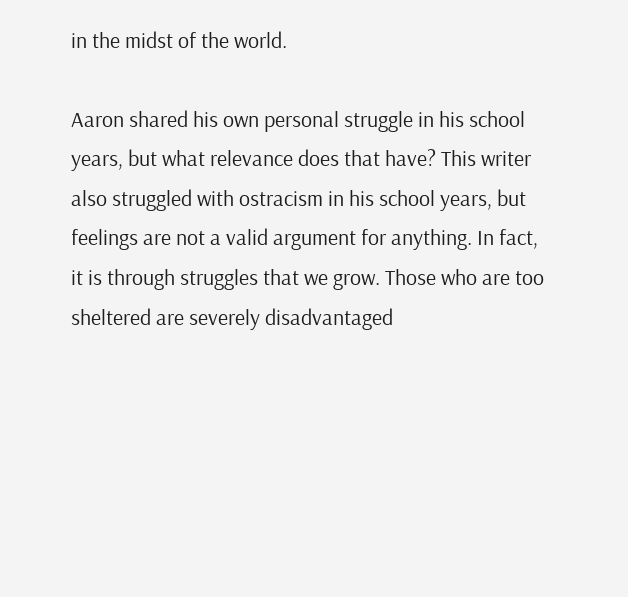in the midst of the world.

Aaron shared his own personal struggle in his school years, but what relevance does that have? This writer also struggled with ostracism in his school years, but feelings are not a valid argument for anything. In fact, it is through struggles that we grow. Those who are too sheltered are severely disadvantaged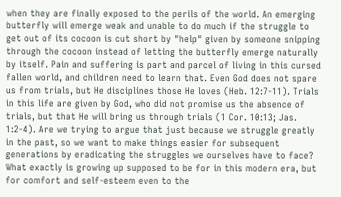when they are finally exposed to the perils of the world. An emerging butterfly will emerge weak and unable to do much if the struggle to get out of its cocoon is cut short by "help" given by someone snipping through the cocoon instead of letting the butterfly emerge naturally by itself. Pain and suffering is part and parcel of living in this cursed fallen world, and children need to learn that. Even God does not spare us from trials, but He disciplines those He loves (Heb. 12:7-11). Trials in this life are given by God, who did not promise us the absence of trials, but that He will bring us through trials (1 Cor. 10:13; Jas. 1:2-4). Are we trying to argue that just because we struggle greatly in the past, so we want to make things easier for subsequent generations by eradicating the struggles we ourselves have to face? What exactly is growing up supposed to be for in this modern era, but for comfort and self-esteem even to the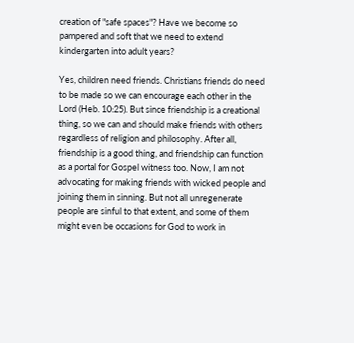creation of "safe spaces"? Have we become so pampered and soft that we need to extend kindergarten into adult years?

Yes, children need friends. Christians friends do need to be made so we can encourage each other in the Lord (Heb. 10:25). But since friendship is a creational thing, so we can and should make friends with others regardless of religion and philosophy. After all, friendship is a good thing, and friendship can function as a portal for Gospel witness too. Now, I am not advocating for making friends with wicked people and joining them in sinning. But not all unregenerate people are sinful to that extent, and some of them might even be occasions for God to work in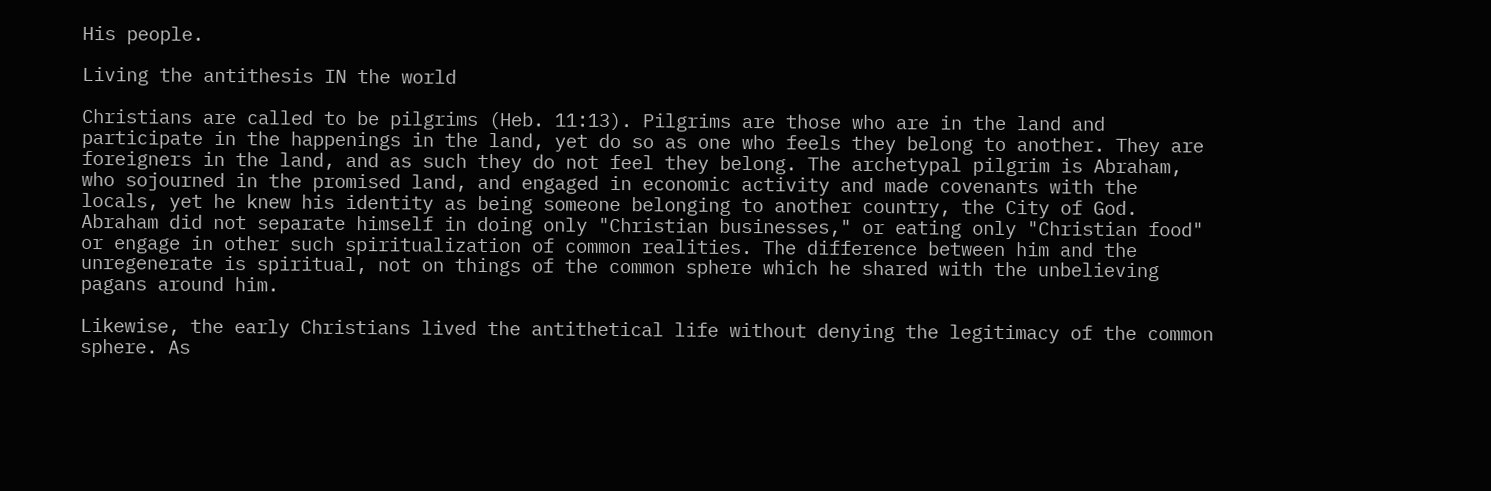His people.

Living the antithesis IN the world

Christians are called to be pilgrims (Heb. 11:13). Pilgrims are those who are in the land and participate in the happenings in the land, yet do so as one who feels they belong to another. They are foreigners in the land, and as such they do not feel they belong. The archetypal pilgrim is Abraham, who sojourned in the promised land, and engaged in economic activity and made covenants with the locals, yet he knew his identity as being someone belonging to another country, the City of God. Abraham did not separate himself in doing only "Christian businesses," or eating only "Christian food" or engage in other such spiritualization of common realities. The difference between him and the unregenerate is spiritual, not on things of the common sphere which he shared with the unbelieving pagans around him.

Likewise, the early Christians lived the antithetical life without denying the legitimacy of the common sphere. As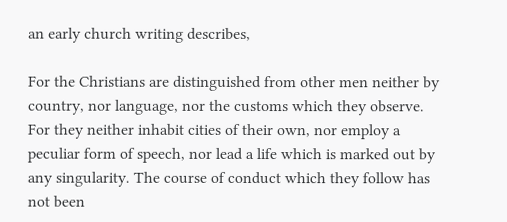an early church writing describes,

For the Christians are distinguished from other men neither by country, nor language, nor the customs which they observe. For they neither inhabit cities of their own, nor employ a peculiar form of speech, nor lead a life which is marked out by any singularity. The course of conduct which they follow has not been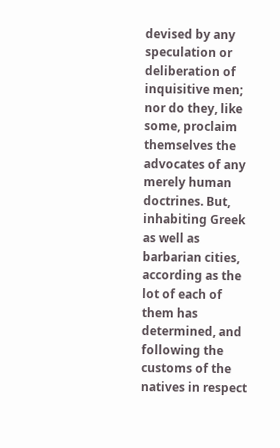devised by any speculation or deliberation of inquisitive men; nor do they, like some, proclaim themselves the advocates of any merely human doctrines. But, inhabiting Greek as well as barbarian cities, according as the lot of each of them has determined, and following the customs of the natives in respect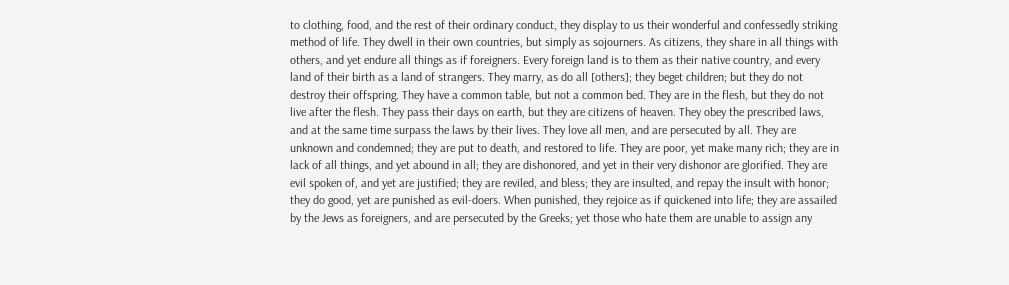to clothing, food, and the rest of their ordinary conduct, they display to us their wonderful and confessedly striking method of life. They dwell in their own countries, but simply as sojourners. As citizens, they share in all things with others, and yet endure all things as if foreigners. Every foreign land is to them as their native country, and every land of their birth as a land of strangers. They marry, as do all [others]; they beget children; but they do not destroy their offspring. They have a common table, but not a common bed. They are in the flesh, but they do not live after the flesh. They pass their days on earth, but they are citizens of heaven. They obey the prescribed laws, and at the same time surpass the laws by their lives. They love all men, and are persecuted by all. They are unknown and condemned; they are put to death, and restored to life. They are poor, yet make many rich; they are in lack of all things, and yet abound in all; they are dishonored, and yet in their very dishonor are glorified. They are evil spoken of, and yet are justified; they are reviled, and bless; they are insulted, and repay the insult with honor; they do good, yet are punished as evil-doers. When punished, they rejoice as if quickened into life; they are assailed by the Jews as foreigners, and are persecuted by the Greeks; yet those who hate them are unable to assign any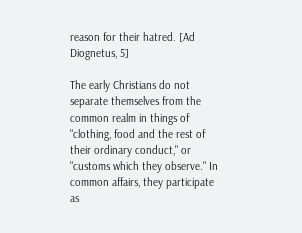reason for their hatred. [Ad Diognetus, 5]

The early Christians do not separate themselves from the common realm in things of "clothing, food and the rest of their ordinary conduct," or "customs which they observe." In common affairs, they participate as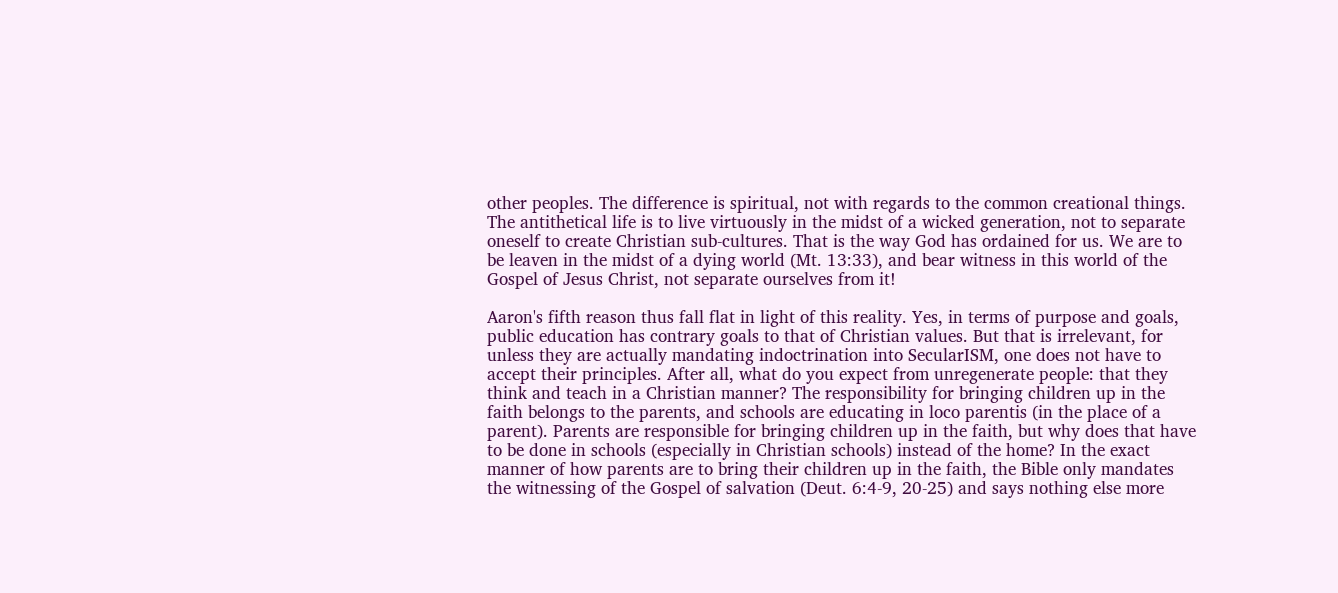other peoples. The difference is spiritual, not with regards to the common creational things. The antithetical life is to live virtuously in the midst of a wicked generation, not to separate oneself to create Christian sub-cultures. That is the way God has ordained for us. We are to be leaven in the midst of a dying world (Mt. 13:33), and bear witness in this world of the Gospel of Jesus Christ, not separate ourselves from it!

Aaron's fifth reason thus fall flat in light of this reality. Yes, in terms of purpose and goals, public education has contrary goals to that of Christian values. But that is irrelevant, for unless they are actually mandating indoctrination into SecularISM, one does not have to accept their principles. After all, what do you expect from unregenerate people: that they think and teach in a Christian manner? The responsibility for bringing children up in the faith belongs to the parents, and schools are educating in loco parentis (in the place of a parent). Parents are responsible for bringing children up in the faith, but why does that have to be done in schools (especially in Christian schools) instead of the home? In the exact manner of how parents are to bring their children up in the faith, the Bible only mandates the witnessing of the Gospel of salvation (Deut. 6:4-9, 20-25) and says nothing else more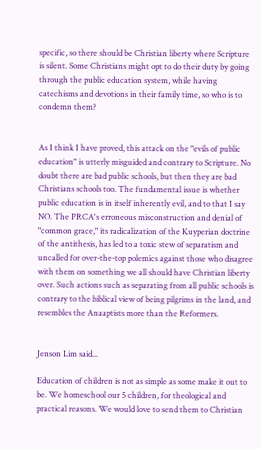specific, so there should be Christian liberty where Scripture is silent. Some Christians might opt to do their duty by going through the public education system, while having catechisms and devotions in their family time, so who is to condemn them?


As I think I have proved, this attack on the "evils of public education" is utterly misguided and contrary to Scripture. No doubt there are bad public schools, but then they are bad Christians schools too. The fundamental issue is whether public education is in itself inherently evil, and to that I say NO. The PRCA's erroneous misconstruction and denial of "common grace," its radicalization of the Kuyperian doctrine of the antithesis, has led to a toxic stew of separatism and uncalled for over-the-top polemics against those who disagree with them on something we all should have Christian liberty over. Such actions such as separating from all public schools is contrary to the biblical view of being pilgrims in the land, and resembles the Anaaptists more than the Reformers.


Jenson Lim said...

Education of children is not as simple as some make it out to be. We homeschool our 5 children, for theological and practical reasons. We would love to send them to Christian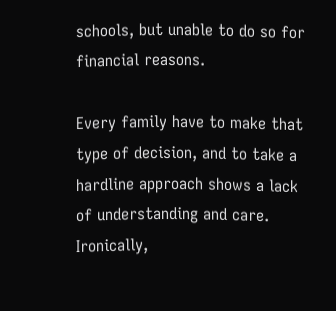schools, but unable to do so for financial reasons.

Every family have to make that type of decision, and to take a hardline approach shows a lack of understanding and care. Ironically,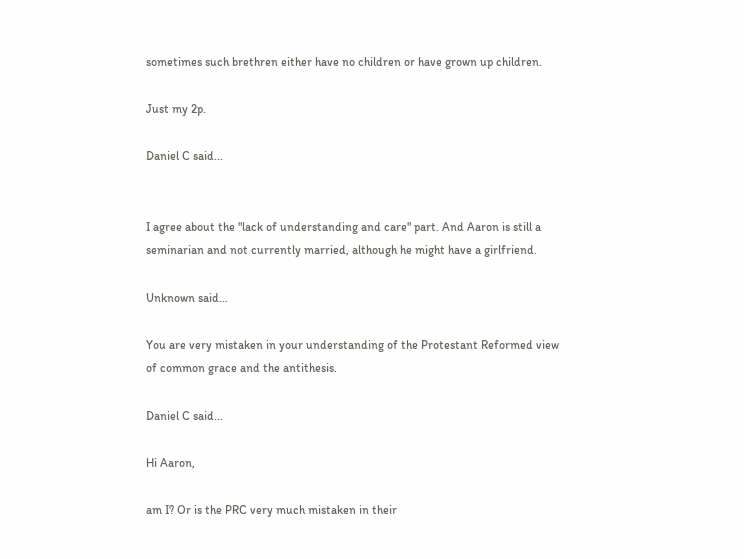sometimes such brethren either have no children or have grown up children.

Just my 2p.

Daniel C said...


I agree about the "lack of understanding and care" part. And Aaron is still a seminarian and not currently married, although he might have a girlfriend.

Unknown said...

You are very mistaken in your understanding of the Protestant Reformed view of common grace and the antithesis.

Daniel C said...

Hi Aaron,

am I? Or is the PRC very much mistaken in their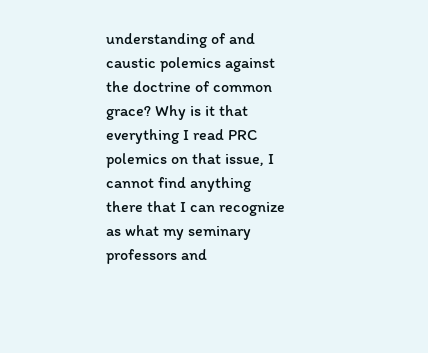understanding of and caustic polemics against the doctrine of common grace? Why is it that everything I read PRC polemics on that issue, I cannot find anything there that I can recognize as what my seminary professors and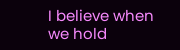I believe when we hold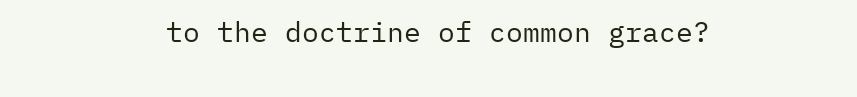to the doctrine of common grace?